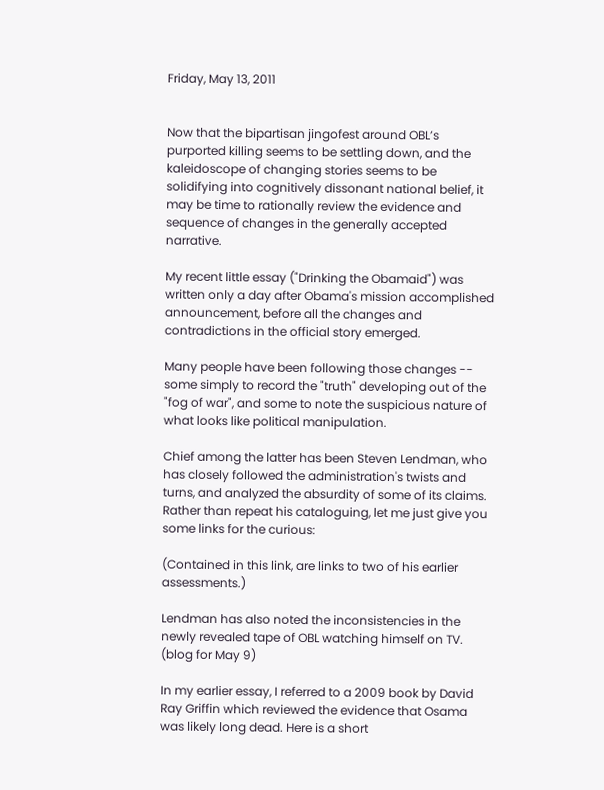Friday, May 13, 2011


Now that the bipartisan jingofest around OBL’s purported killing seems to be settling down, and the kaleidoscope of changing stories seems to be solidifying into cognitively dissonant national belief, it may be time to rationally review the evidence and sequence of changes in the generally accepted narrative.

My recent little essay ("Drinking the Obamaid") was written only a day after Obama's mission accomplished announcement, before all the changes and contradictions in the official story emerged.

Many people have been following those changes -- some simply to record the "truth" developing out of the "fog of war", and some to note the suspicious nature of what looks like political manipulation.

Chief among the latter has been Steven Lendman, who has closely followed the administration's twists and turns, and analyzed the absurdity of some of its claims. Rather than repeat his cataloguing, let me just give you some links for the curious:

(Contained in this link, are links to two of his earlier assessments.)

Lendman has also noted the inconsistencies in the newly revealed tape of OBL watching himself on TV. (blog for May 9)

In my earlier essay, I referred to a 2009 book by David Ray Griffin which reviewed the evidence that Osama was likely long dead. Here is a short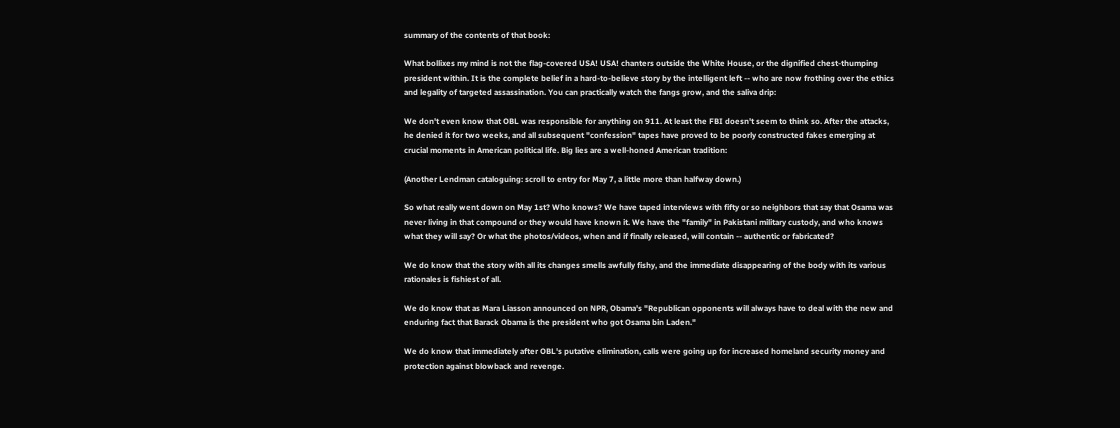summary of the contents of that book:

What bollixes my mind is not the flag-covered USA! USA! chanters outside the White House, or the dignified chest-thumping president within. It is the complete belief in a hard-to-believe story by the intelligent left -- who are now frothing over the ethics and legality of targeted assassination. You can practically watch the fangs grow, and the saliva drip:

We don't even know that OBL was responsible for anything on 911. At least the FBI doesn't seem to think so. After the attacks, he denied it for two weeks, and all subsequent "confession" tapes have proved to be poorly constructed fakes emerging at crucial moments in American political life. Big lies are a well-honed American tradition:

(Another Lendman cataloguing: scroll to entry for May 7, a little more than halfway down.)

So what really went down on May 1st? Who knows? We have taped interviews with fifty or so neighbors that say that Osama was never living in that compound or they would have known it. We have the "family" in Pakistani military custody, and who knows what they will say? Or what the photos/videos, when and if finally released, will contain -- authentic or fabricated?

We do know that the story with all its changes smells awfully fishy, and the immediate disappearing of the body with its various rationales is fishiest of all.

We do know that as Mara Liasson announced on NPR, Obama's "Republican opponents will always have to deal with the new and enduring fact that Barack Obama is the president who got Osama bin Laden."

We do know that immediately after OBL's putative elimination, calls were going up for increased homeland security money and protection against blowback and revenge.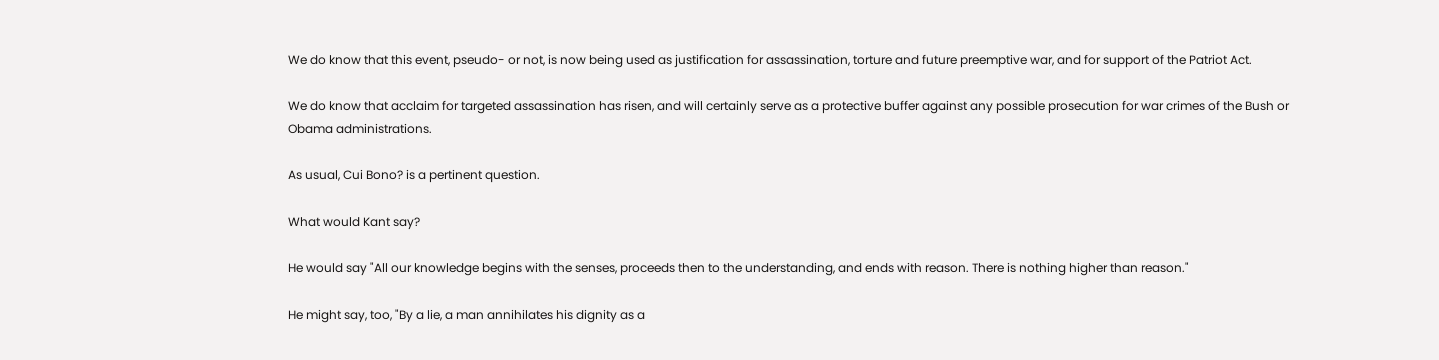We do know that this event, pseudo- or not, is now being used as justification for assassination, torture and future preemptive war, and for support of the Patriot Act.

We do know that acclaim for targeted assassination has risen, and will certainly serve as a protective buffer against any possible prosecution for war crimes of the Bush or Obama administrations.

As usual, Cui Bono? is a pertinent question.

What would Kant say?

He would say "All our knowledge begins with the senses, proceeds then to the understanding, and ends with reason. There is nothing higher than reason."

He might say, too, "By a lie, a man annihilates his dignity as a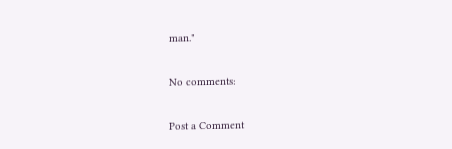man."

No comments:

Post a Comment